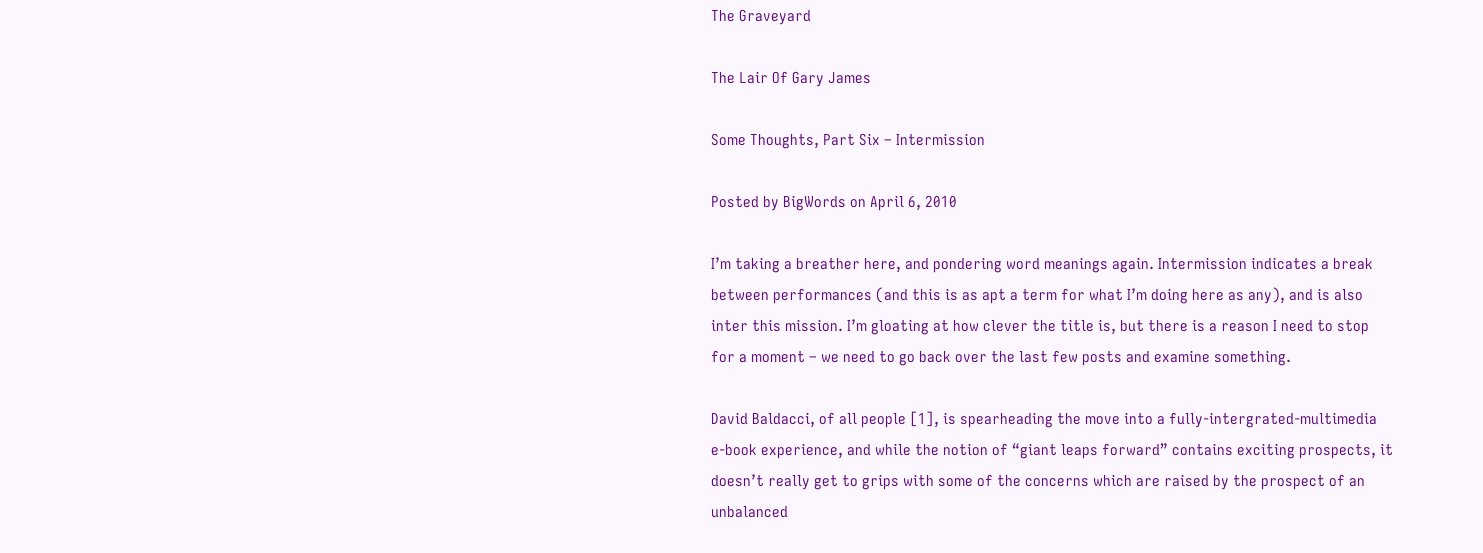The Graveyard

The Lair Of Gary James

Some Thoughts, Part Six – Intermission

Posted by BigWords on April 6, 2010

I’m taking a breather here, and pondering word meanings again. Intermission indicates a break between performances (and this is as apt a term for what I’m doing here as any), and is also inter this mission. I’m gloating at how clever the title is, but there is a reason I need to stop for a moment – we need to go back over the last few posts and examine something.

David Baldacci, of all people [1], is spearheading the move into a fully-intergrated-multimedia e-book experience, and while the notion of “giant leaps forward” contains exciting prospects, it doesn’t really get to grips with some of the concerns which are raised by the prospect of an unbalanced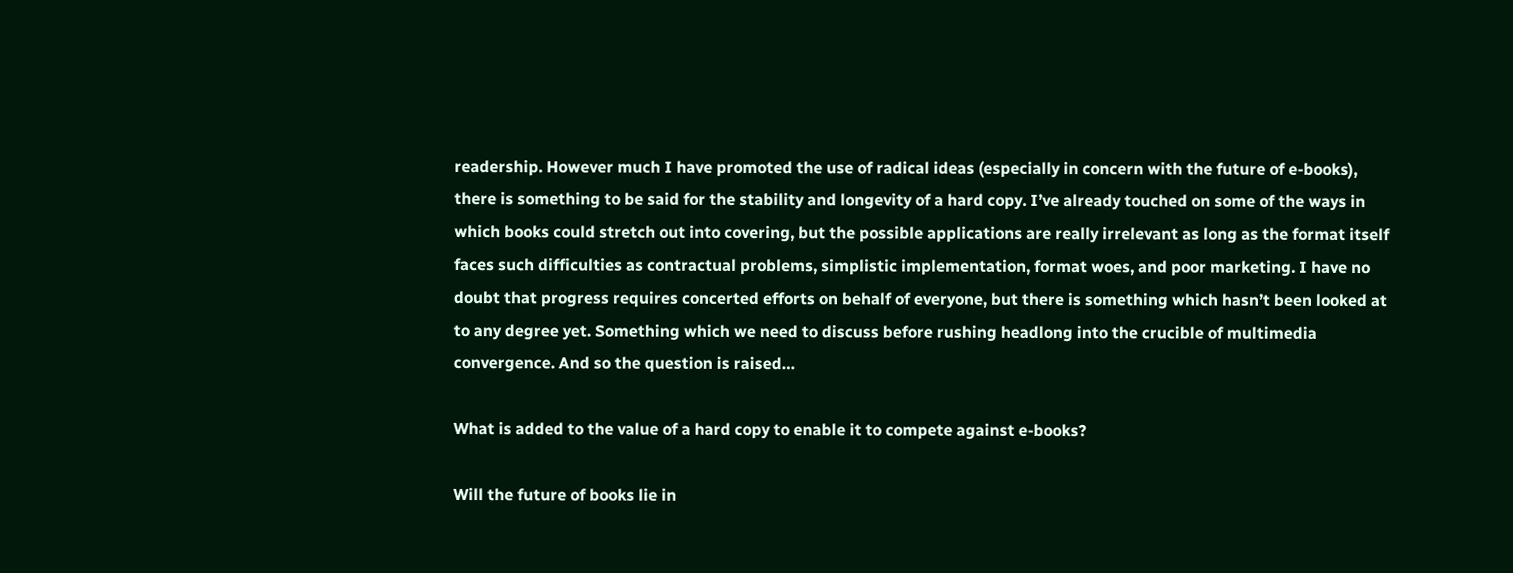readership. However much I have promoted the use of radical ideas (especially in concern with the future of e-books), there is something to be said for the stability and longevity of a hard copy. I’ve already touched on some of the ways in which books could stretch out into covering, but the possible applications are really irrelevant as long as the format itself faces such difficulties as contractual problems, simplistic implementation, format woes, and poor marketing. I have no doubt that progress requires concerted efforts on behalf of everyone, but there is something which hasn’t been looked at to any degree yet. Something which we need to discuss before rushing headlong into the crucible of multimedia convergence. And so the question is raised…

What is added to the value of a hard copy to enable it to compete against e-books?

Will the future of books lie in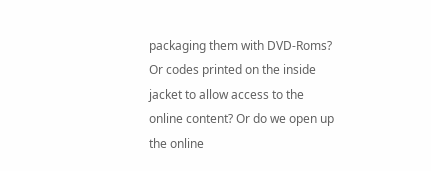packaging them with DVD-Roms? Or codes printed on the inside jacket to allow access to the online content? Or do we open up the online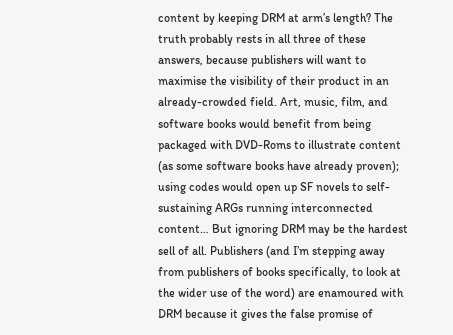content by keeping DRM at arm’s length? The truth probably rests in all three of these answers, because publishers will want to maximise the visibility of their product in an already-crowded field. Art, music, film, and software books would benefit from being packaged with DVD-Roms to illustrate content (as some software books have already proven); using codes would open up SF novels to self-sustaining ARGs running interconnected content… But ignoring DRM may be the hardest sell of all. Publishers (and I’m stepping away from publishers of books specifically, to look at the wider use of the word) are enamoured with DRM because it gives the false promise of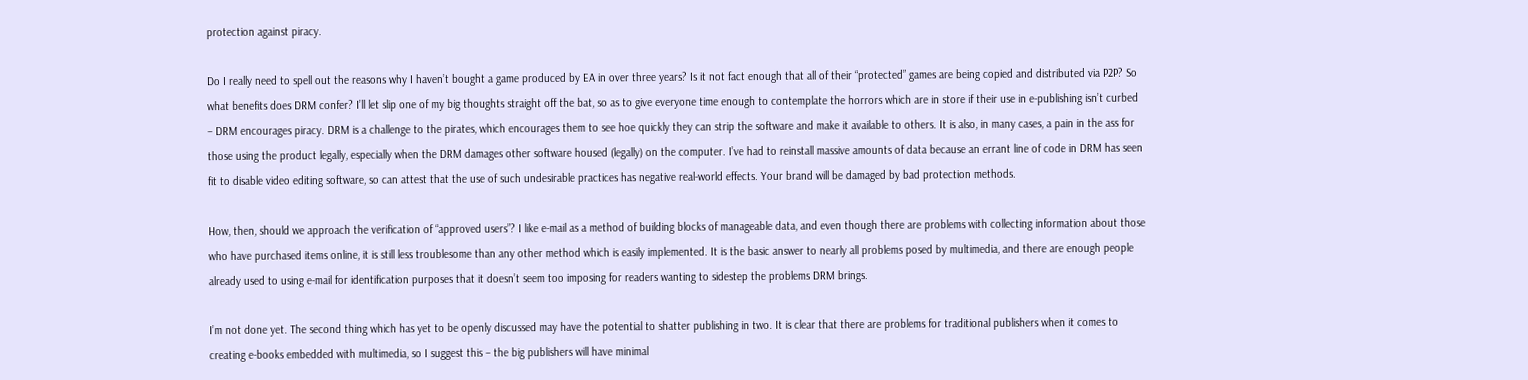protection against piracy.

Do I really need to spell out the reasons why I haven’t bought a game produced by EA in over three years? Is it not fact enough that all of their “protected” games are being copied and distributed via P2P? So what benefits does DRM confer? I’ll let slip one of my big thoughts straight off the bat, so as to give everyone time enough to contemplate the horrors which are in store if their use in e-publishing isn’t curbed – DRM encourages piracy. DRM is a challenge to the pirates, which encourages them to see hoe quickly they can strip the software and make it available to others. It is also, in many cases, a pain in the ass for those using the product legally, especially when the DRM damages other software housed (legally) on the computer. I’ve had to reinstall massive amounts of data because an errant line of code in DRM has seen fit to disable video editing software, so can attest that the use of such undesirable practices has negative real-world effects. Your brand will be damaged by bad protection methods.

How, then, should we approach the verification of “approved users”? I like e-mail as a method of building blocks of manageable data, and even though there are problems with collecting information about those who have purchased items online, it is still less troublesome than any other method which is easily implemented. It is the basic answer to nearly all problems posed by multimedia, and there are enough people already used to using e-mail for identification purposes that it doesn’t seem too imposing for readers wanting to sidestep the problems DRM brings.

I’m not done yet. The second thing which has yet to be openly discussed may have the potential to shatter publishing in two. It is clear that there are problems for traditional publishers when it comes to creating e-books embedded with multimedia, so I suggest this – the big publishers will have minimal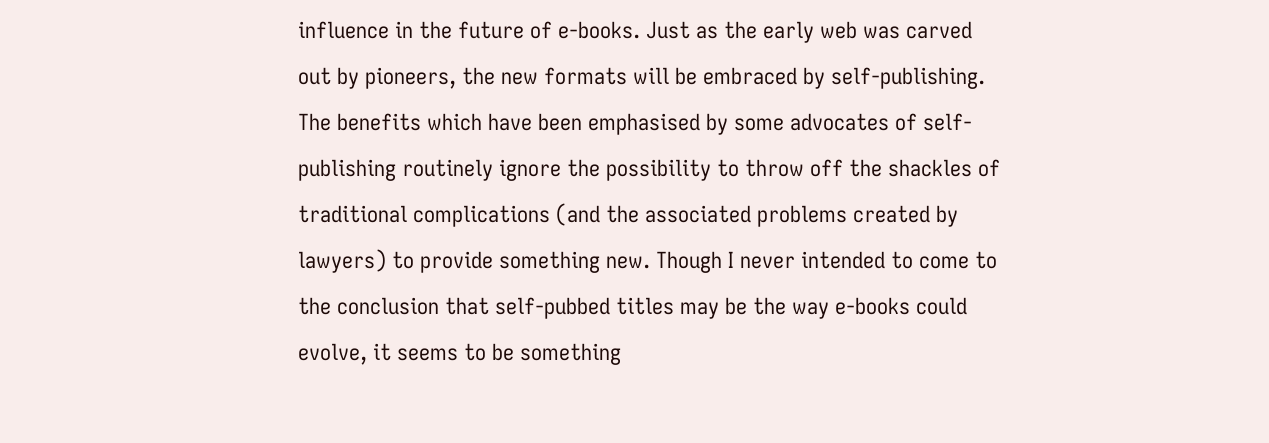influence in the future of e-books. Just as the early web was carved out by pioneers, the new formats will be embraced by self-publishing. The benefits which have been emphasised by some advocates of self-publishing routinely ignore the possibility to throw off the shackles of traditional complications (and the associated problems created by lawyers) to provide something new. Though I never intended to come to the conclusion that self-pubbed titles may be the way e-books could evolve, it seems to be something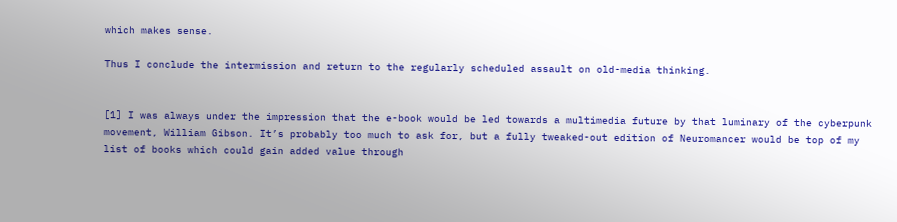which makes sense.

Thus I conclude the intermission and return to the regularly scheduled assault on old-media thinking.


[1] I was always under the impression that the e-book would be led towards a multimedia future by that luminary of the cyberpunk movement, William Gibson. It’s probably too much to ask for, but a fully tweaked-out edition of Neuromancer would be top of my list of books which could gain added value through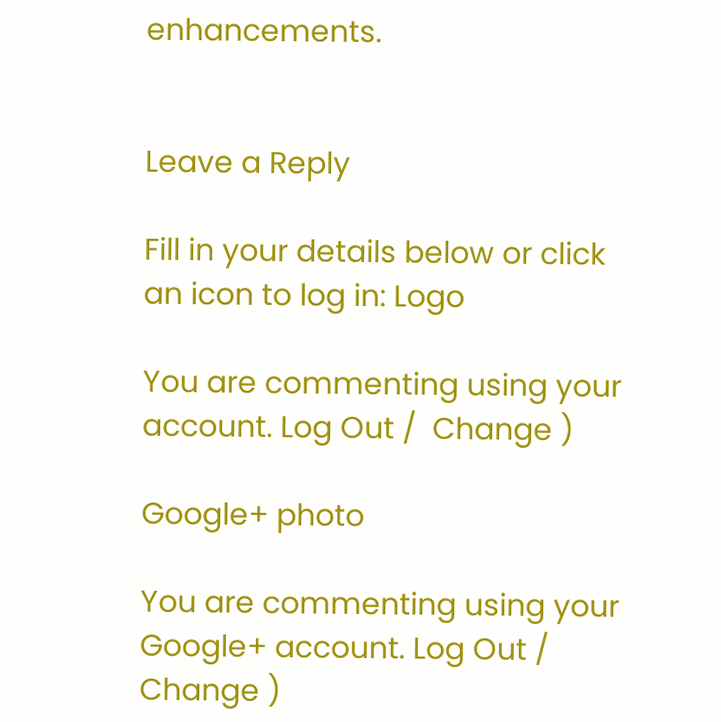enhancements.


Leave a Reply

Fill in your details below or click an icon to log in: Logo

You are commenting using your account. Log Out /  Change )

Google+ photo

You are commenting using your Google+ account. Log Out /  Change )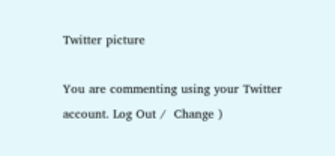Twitter picture

You are commenting using your Twitter account. Log Out /  Change )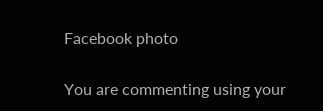Facebook photo

You are commenting using your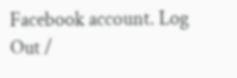Facebook account. Log Out /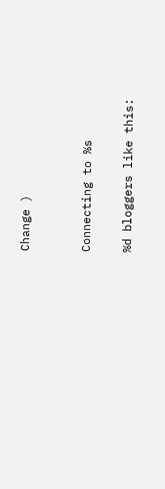Change )


Connecting to %s

%d bloggers like this: